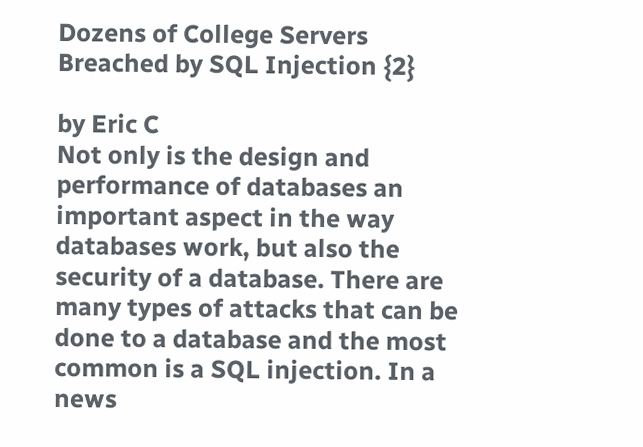Dozens of College Servers Breached by SQL Injection {2}

by Eric C
Not only is the design and performance of databases an important aspect in the way databases work, but also the security of a database. There are many types of attacks that can be done to a database and the most common is a SQL injection. In a news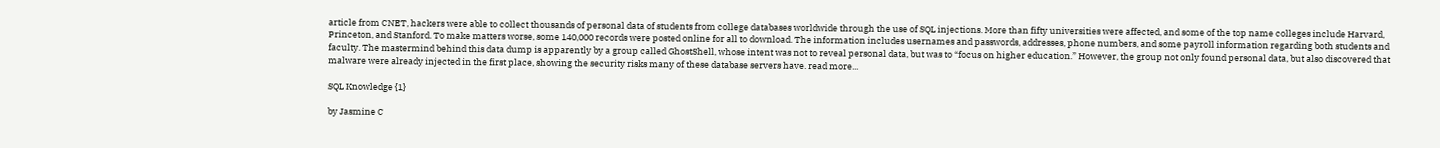article from CNET, hackers were able to collect thousands of personal data of students from college databases worldwide through the use of SQL injections. More than fifty universities were affected, and some of the top name colleges include Harvard, Princeton, and Stanford. To make matters worse, some 140,000 records were posted online for all to download. The information includes usernames and passwords, addresses, phone numbers, and some payroll information regarding both students and faculty. The mastermind behind this data dump is apparently by a group called GhostShell, whose intent was not to reveal personal data, but was to “focus on higher education.” However, the group not only found personal data, but also discovered that malware were already injected in the first place, showing the security risks many of these database servers have. read more...

SQL Knowledge {1}

by Jasmine C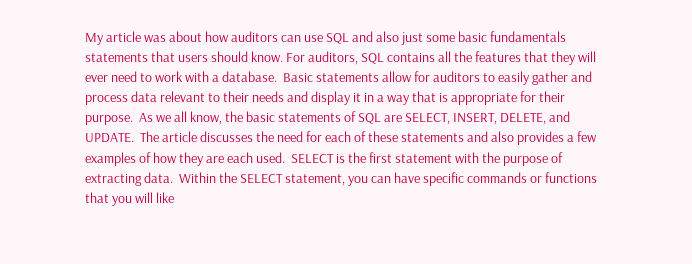My article was about how auditors can use SQL and also just some basic fundamentals statements that users should know. For auditors, SQL contains all the features that they will ever need to work with a database.  Basic statements allow for auditors to easily gather and process data relevant to their needs and display it in a way that is appropriate for their purpose.  As we all know, the basic statements of SQL are SELECT, INSERT, DELETE, and UPDATE.  The article discusses the need for each of these statements and also provides a few examples of how they are each used.  SELECT is the first statement with the purpose of extracting data.  Within the SELECT statement, you can have specific commands or functions that you will like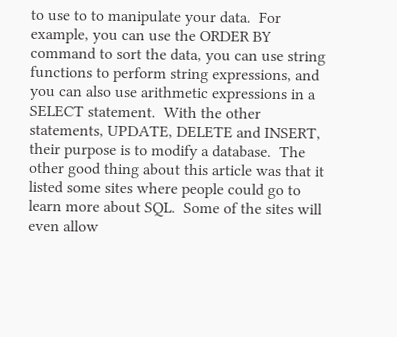to use to to manipulate your data.  For example, you can use the ORDER BY command to sort the data, you can use string functions to perform string expressions, and you can also use arithmetic expressions in a SELECT statement.  With the other statements, UPDATE, DELETE and INSERT, their purpose is to modify a database.  The other good thing about this article was that it listed some sites where people could go to learn more about SQL.  Some of the sites will even allow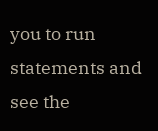you to run statements and see the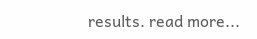results. read more...